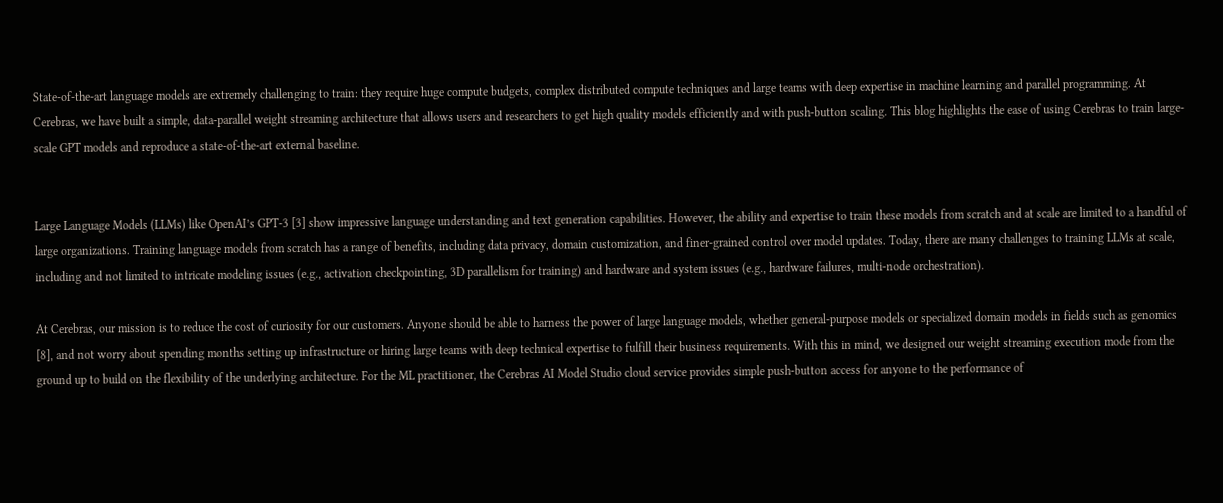State-of-the-art language models are extremely challenging to train: they require huge compute budgets, complex distributed compute techniques and large teams with deep expertise in machine learning and parallel programming. At Cerebras, we have built a simple, data-parallel weight streaming architecture that allows users and researchers to get high quality models efficiently and with push-button scaling. This blog highlights the ease of using Cerebras to train large-scale GPT models and reproduce a state-of-the-art external baseline.


Large Language Models (LLMs) like OpenAI’s GPT-3 [3] show impressive language understanding and text generation capabilities. However, the ability and expertise to train these models from scratch and at scale are limited to a handful of large organizations. Training language models from scratch has a range of benefits, including data privacy, domain customization, and finer-grained control over model updates. Today, there are many challenges to training LLMs at scale, including and not limited to intricate modeling issues (e.g., activation checkpointing, 3D parallelism for training) and hardware and system issues (e.g., hardware failures, multi-node orchestration).

At Cerebras, our mission is to reduce the cost of curiosity for our customers. Anyone should be able to harness the power of large language models, whether general-purpose models or specialized domain models in fields such as genomics [8], and not worry about spending months setting up infrastructure or hiring large teams with deep technical expertise to fulfill their business requirements. With this in mind, we designed our weight streaming execution mode from the ground up to build on the flexibility of the underlying architecture. For the ML practitioner, the Cerebras AI Model Studio cloud service provides simple push-button access for anyone to the performance of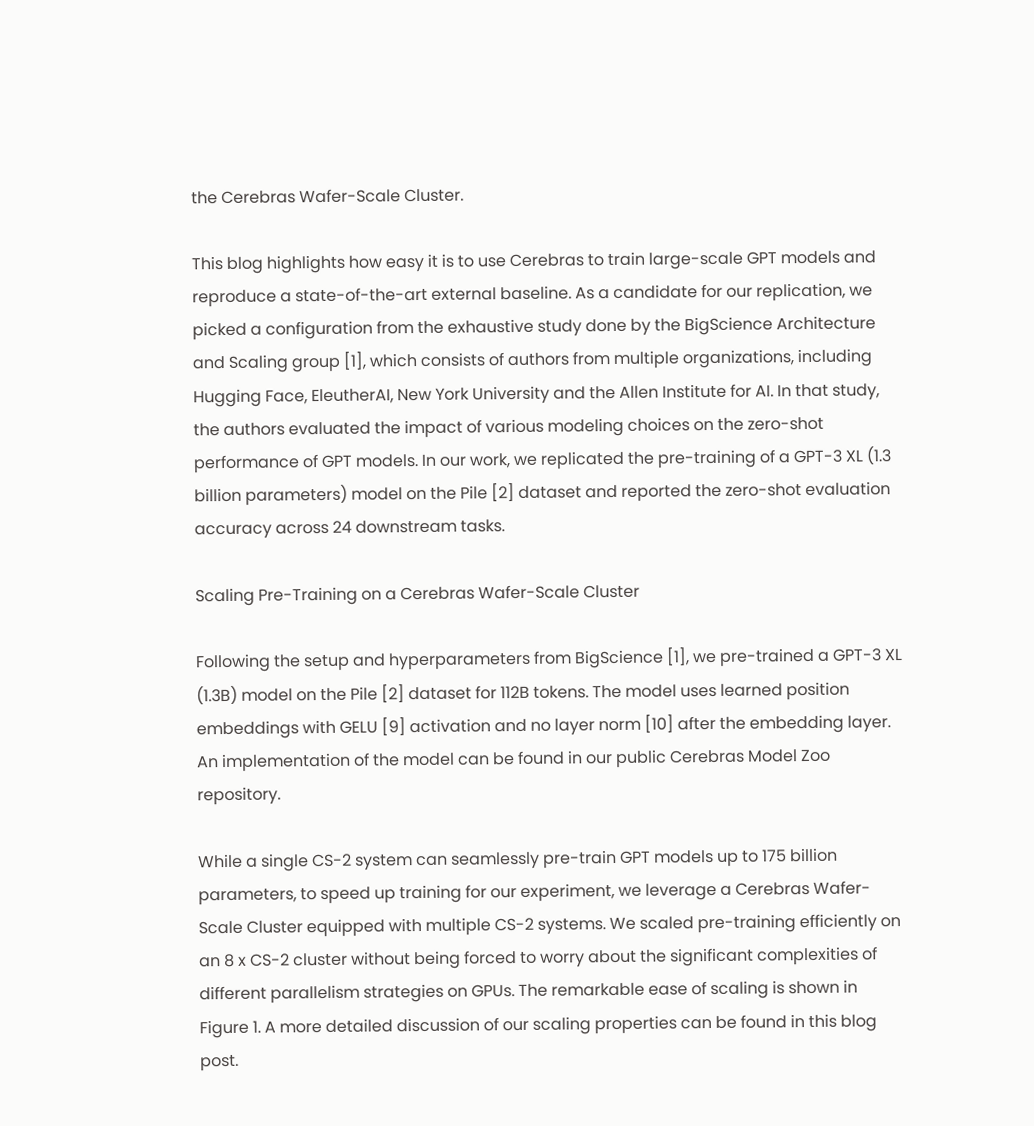the Cerebras Wafer-Scale Cluster.

This blog highlights how easy it is to use Cerebras to train large-scale GPT models and reproduce a state-of-the-art external baseline. As a candidate for our replication, we picked a configuration from the exhaustive study done by the BigScience Architecture and Scaling group [1], which consists of authors from multiple organizations, including Hugging Face, EleutherAI, New York University and the Allen Institute for AI. In that study, the authors evaluated the impact of various modeling choices on the zero-shot performance of GPT models. In our work, we replicated the pre-training of a GPT-3 XL (1.3 billion parameters) model on the Pile [2] dataset and reported the zero-shot evaluation accuracy across 24 downstream tasks.

Scaling Pre-Training on a Cerebras Wafer-Scale Cluster

Following the setup and hyperparameters from BigScience [1], we pre-trained a GPT-3 XL (1.3B) model on the Pile [2] dataset for 112B tokens. The model uses learned position embeddings with GELU [9] activation and no layer norm [10] after the embedding layer. An implementation of the model can be found in our public Cerebras Model Zoo repository.

While a single CS-2 system can seamlessly pre-train GPT models up to 175 billion parameters, to speed up training for our experiment, we leverage a Cerebras Wafer-Scale Cluster equipped with multiple CS-2 systems. We scaled pre-training efficiently on an 8 x CS-2 cluster without being forced to worry about the significant complexities of different parallelism strategies on GPUs. The remarkable ease of scaling is shown in Figure 1. A more detailed discussion of our scaling properties can be found in this blog post.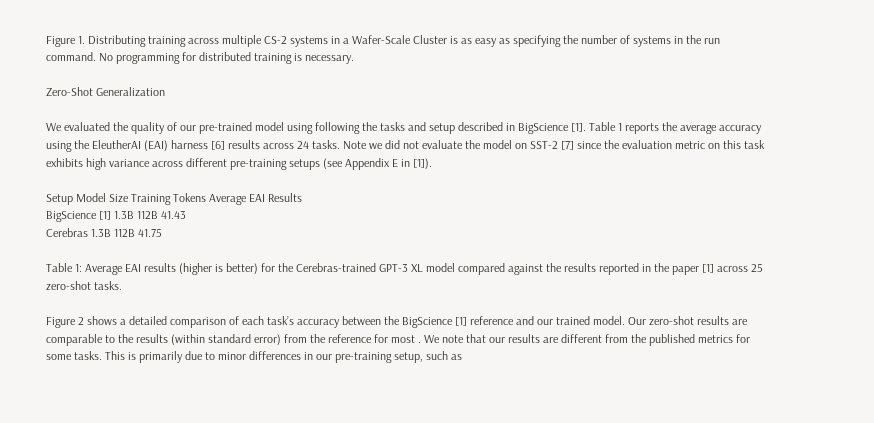Figure 1. Distributing training across multiple CS-2 systems in a Wafer-Scale Cluster is as easy as specifying the number of systems in the run command. No programming for distributed training is necessary.

Zero-Shot Generalization

We evaluated the quality of our pre-trained model using following the tasks and setup described in BigScience [1]. Table 1 reports the average accuracy using the EleutherAI (EAI) harness [6] results across 24 tasks. Note we did not evaluate the model on SST-2 [7] since the evaluation metric on this task exhibits high variance across different pre-training setups (see Appendix E in [1]).

Setup Model Size Training Tokens Average EAI Results
BigScience [1] 1.3B 112B 41.43
Cerebras 1.3B 112B 41.75

Table 1: Average EAI results (higher is better) for the Cerebras-trained GPT-3 XL model compared against the results reported in the paper [1] across 25 zero-shot tasks.

Figure 2 shows a detailed comparison of each task’s accuracy between the BigScience [1] reference and our trained model. Our zero-shot results are comparable to the results (within standard error) from the reference for most . We note that our results are different from the published metrics for some tasks. This is primarily due to minor differences in our pre-training setup, such as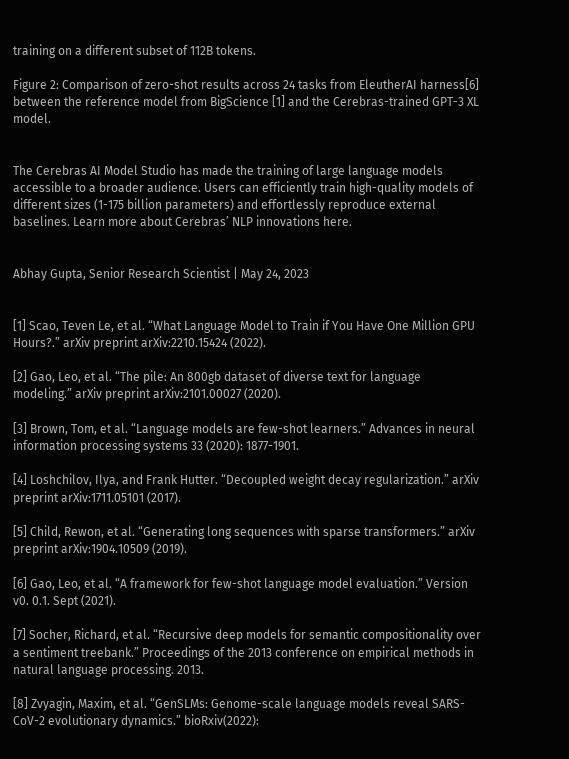training on a different subset of 112B tokens.

Figure 2: Comparison of zero-shot results across 24 tasks from EleutherAI harness[6] between the reference model from BigScience [1] and the Cerebras-trained GPT-3 XL model.


The Cerebras AI Model Studio has made the training of large language models accessible to a broader audience. Users can efficiently train high-quality models of different sizes (1-175 billion parameters) and effortlessly reproduce external baselines. Learn more about Cerebras’ NLP innovations here.


Abhay Gupta, Senior Research Scientist | May 24, 2023


[1] Scao, Teven Le, et al. “What Language Model to Train if You Have One Million GPU Hours?.” arXiv preprint arXiv:2210.15424 (2022).

[2] Gao, Leo, et al. “The pile: An 800gb dataset of diverse text for language modeling.” arXiv preprint arXiv:2101.00027 (2020).

[3] Brown, Tom, et al. “Language models are few-shot learners.” Advances in neural information processing systems 33 (2020): 1877-1901.

[4] Loshchilov, Ilya, and Frank Hutter. “Decoupled weight decay regularization.” arXiv preprint arXiv:1711.05101 (2017).

[5] Child, Rewon, et al. “Generating long sequences with sparse transformers.” arXiv preprint arXiv:1904.10509 (2019).

[6] Gao, Leo, et al. “A framework for few-shot language model evaluation.” Version v0. 0.1. Sept (2021).

[7] Socher, Richard, et al. “Recursive deep models for semantic compositionality over a sentiment treebank.” Proceedings of the 2013 conference on empirical methods in natural language processing. 2013.

[8] Zvyagin, Maxim, et al. “GenSLMs: Genome-scale language models reveal SARS-CoV-2 evolutionary dynamics.” bioRxiv(2022):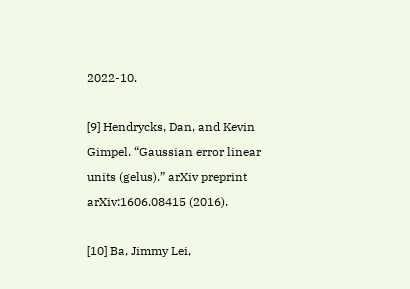2022-10.

[9] Hendrycks, Dan, and Kevin Gimpel. “Gaussian error linear units (gelus).” arXiv preprint arXiv:1606.08415 (2016).

[10] Ba, Jimmy Lei,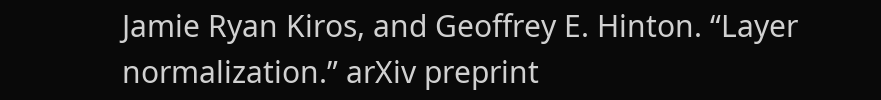Jamie Ryan Kiros, and Geoffrey E. Hinton. “Layer normalization.” arXiv preprint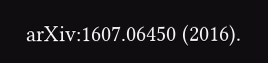arXiv:1607.06450 (2016).